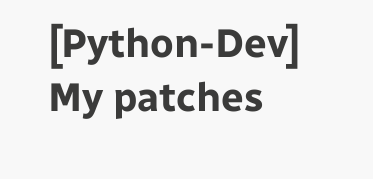[Python-Dev] My patches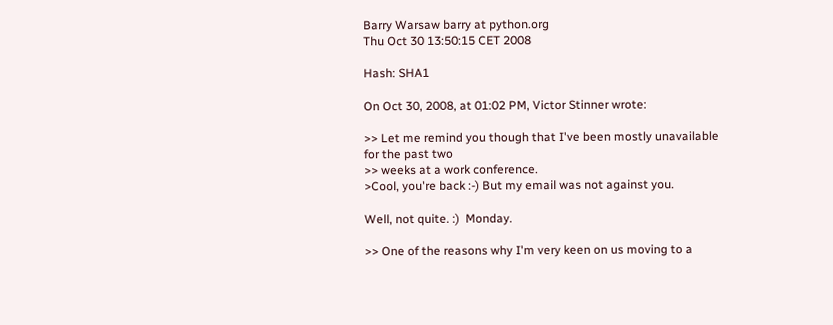Barry Warsaw barry at python.org
Thu Oct 30 13:50:15 CET 2008

Hash: SHA1

On Oct 30, 2008, at 01:02 PM, Victor Stinner wrote:

>> Let me remind you though that I've been mostly unavailable for the past two
>> weeks at a work conference.
>Cool, you're back :-) But my email was not against you.

Well, not quite. :)  Monday.

>> One of the reasons why I'm very keen on us moving to a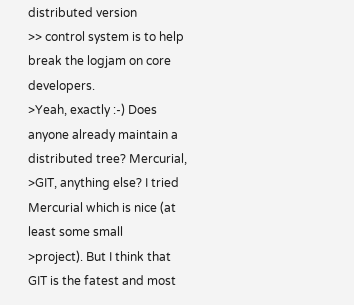distributed version
>> control system is to help break the logjam on core developers.
>Yeah, exactly :-) Does anyone already maintain a distributed tree? Mercurial,
>GIT, anything else? I tried Mercurial which is nice (at least some small
>project). But I think that GIT is the fatest and most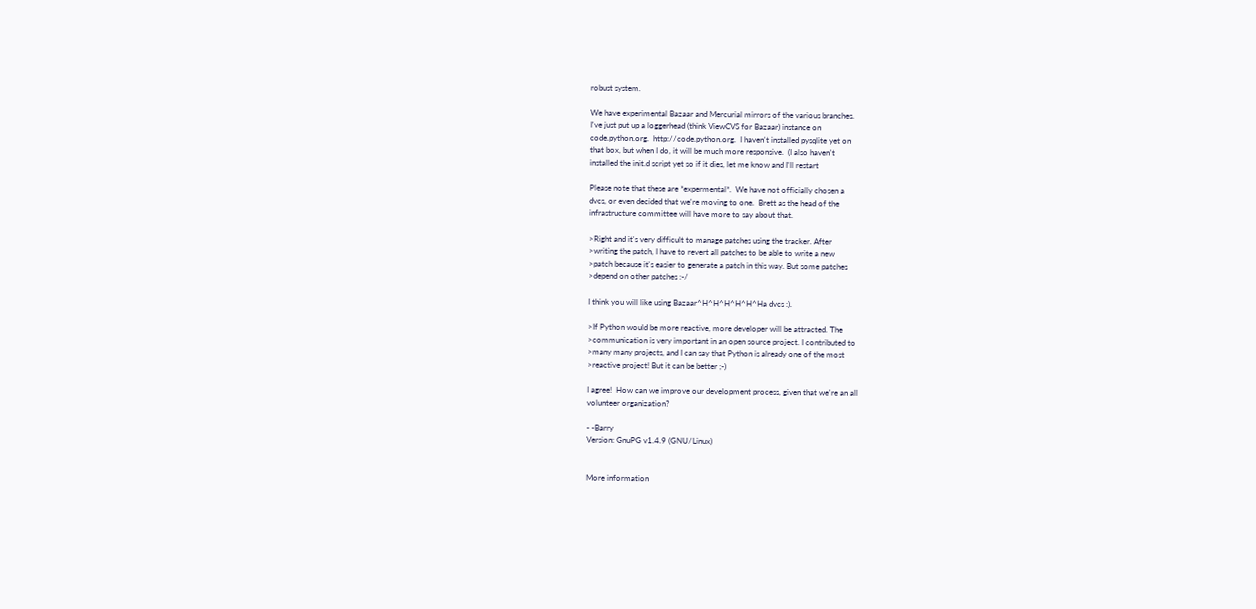robust system.

We have experimental Bazaar and Mercurial mirrors of the various branches.
I've just put up a loggerhead (think ViewCVS for Bazaar) instance on
code.python.org.  http://code.python.org.  I haven't installed pysqlite yet on
that box, but when I do, it will be much more responsive.  (I also haven't
installed the init.d script yet so if it dies, let me know and I'll restart

Please note that these are *expermental*.  We have not officially chosen a
dvcs, or even decided that we're moving to one.  Brett as the head of the
infrastructure committee will have more to say about that.

>Right and it's very difficult to manage patches using the tracker. After
>writing the patch, I have to revert all patches to be able to write a new
>patch because it's easier to generate a patch in this way. But some patches
>depend on other patches :-/

I think you will like using Bazaar^H^H^H^H^H^Ha dvcs :).

>If Python would be more reactive, more developer will be attracted. The
>communication is very important in an open source project. I contributed to
>many many projects, and I can say that Python is already one of the most
>reactive project! But it can be better ;-)

I agree!  How can we improve our development process, given that we're an all
volunteer organization?

- -Barry
Version: GnuPG v1.4.9 (GNU/Linux)


More information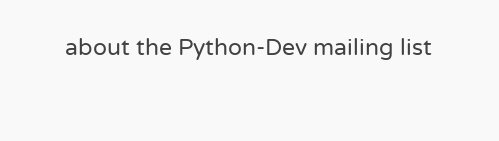about the Python-Dev mailing list